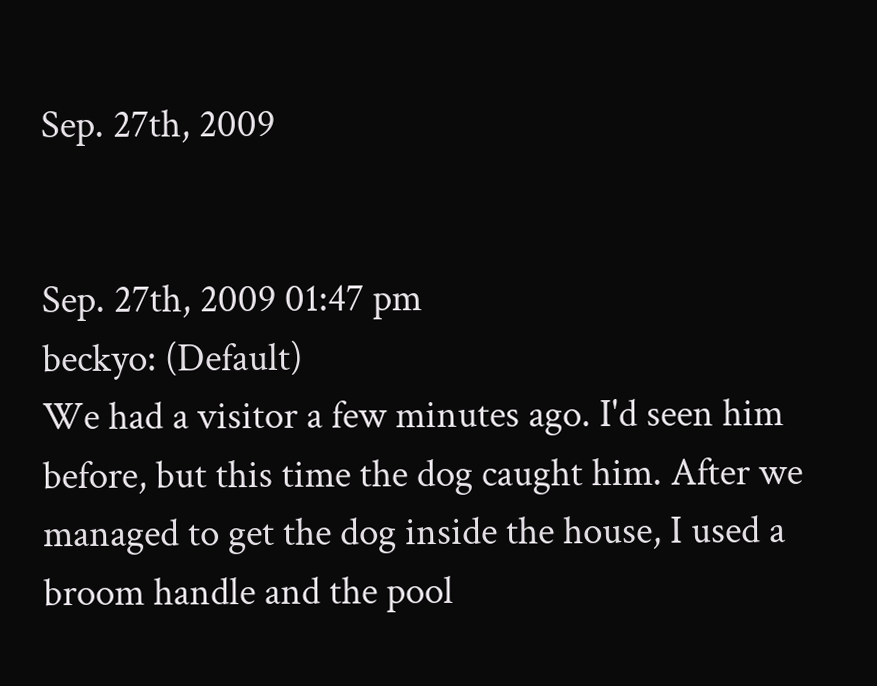Sep. 27th, 2009


Sep. 27th, 2009 01:47 pm
beckyo: (Default)
We had a visitor a few minutes ago. I'd seen him before, but this time the dog caught him. After we managed to get the dog inside the house, I used a broom handle and the pool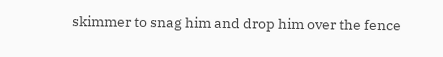skimmer to snag him and drop him over the fence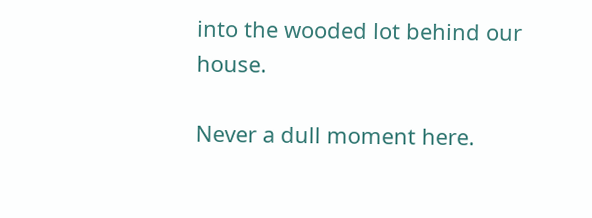into the wooded lot behind our house.

Never a dull moment here.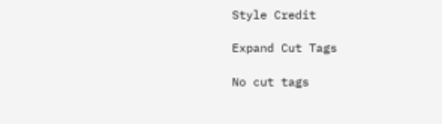Style Credit

Expand Cut Tags

No cut tags